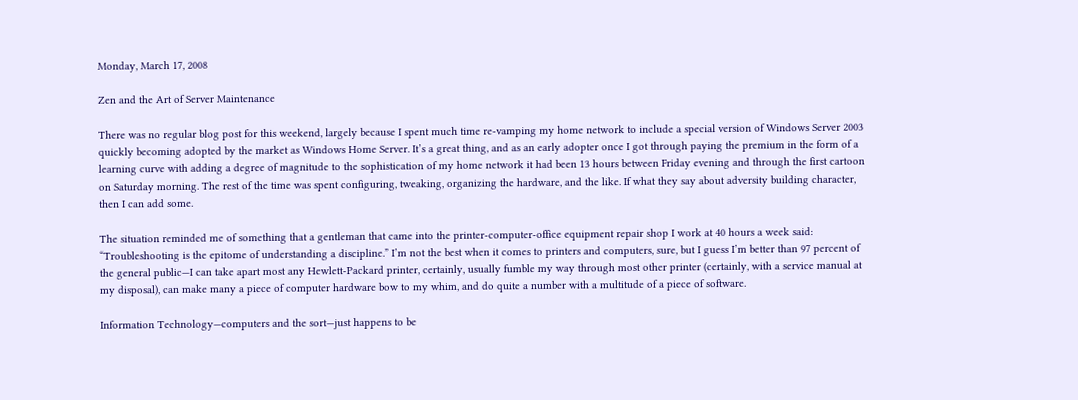Monday, March 17, 2008

Zen and the Art of Server Maintenance

There was no regular blog post for this weekend, largely because I spent much time re-vamping my home network to include a special version of Windows Server 2003 quickly becoming adopted by the market as Windows Home Server. It’s a great thing, and as an early adopter once I got through paying the premium in the form of a learning curve with adding a degree of magnitude to the sophistication of my home network it had been 13 hours between Friday evening and through the first cartoon on Saturday morning. The rest of the time was spent configuring, tweaking, organizing the hardware, and the like. If what they say about adversity building character, then I can add some.

The situation reminded me of something that a gentleman that came into the printer-computer-office equipment repair shop I work at 40 hours a week said: “Troubleshooting is the epitome of understanding a discipline.” I’m not the best when it comes to printers and computers, sure, but I guess I’m better than 97 percent of the general public—I can take apart most any Hewlett-Packard printer, certainly, usually fumble my way through most other printer (certainly, with a service manual at my disposal), can make many a piece of computer hardware bow to my whim, and do quite a number with a multitude of a piece of software.

Information Technology—computers and the sort—just happens to be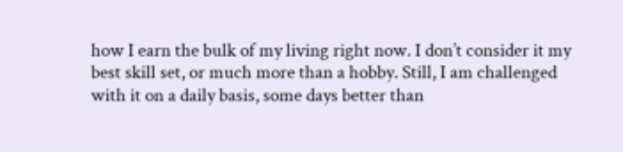how I earn the bulk of my living right now. I don’t consider it my best skill set, or much more than a hobby. Still, I am challenged with it on a daily basis, some days better than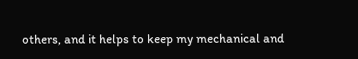others, and it helps to keep my mechanical and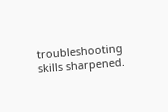troubleshooting skills sharpened.